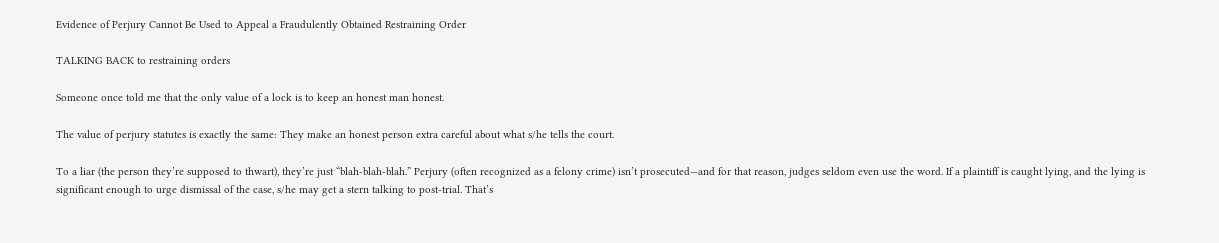Evidence of Perjury Cannot Be Used to Appeal a Fraudulently Obtained Restraining Order

TALKING BACK to restraining orders

Someone once told me that the only value of a lock is to keep an honest man honest.

The value of perjury statutes is exactly the same: They make an honest person extra careful about what s/he tells the court.

To a liar (the person they’re supposed to thwart), they’re just “blah-blah-blah.” Perjury (often recognized as a felony crime) isn’t prosecuted—and for that reason, judges seldom even use the word. If a plaintiff is caught lying, and the lying is significant enough to urge dismissal of the case, s/he may get a stern talking to post-trial. That’s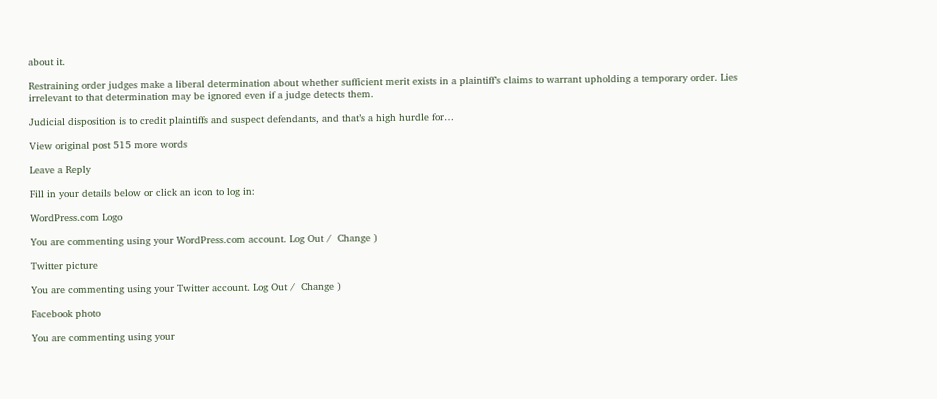about it.

Restraining order judges make a liberal determination about whether sufficient merit exists in a plaintiff’s claims to warrant upholding a temporary order. Lies irrelevant to that determination may be ignored even if a judge detects them.

Judicial disposition is to credit plaintiffs and suspect defendants, and that’s a high hurdle for…

View original post 515 more words

Leave a Reply

Fill in your details below or click an icon to log in:

WordPress.com Logo

You are commenting using your WordPress.com account. Log Out /  Change )

Twitter picture

You are commenting using your Twitter account. Log Out /  Change )

Facebook photo

You are commenting using your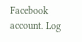Facebook account. Log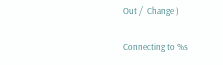Out /  Change )

Connecting to %s